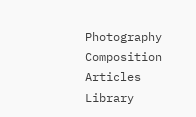Photography Composition Articles Library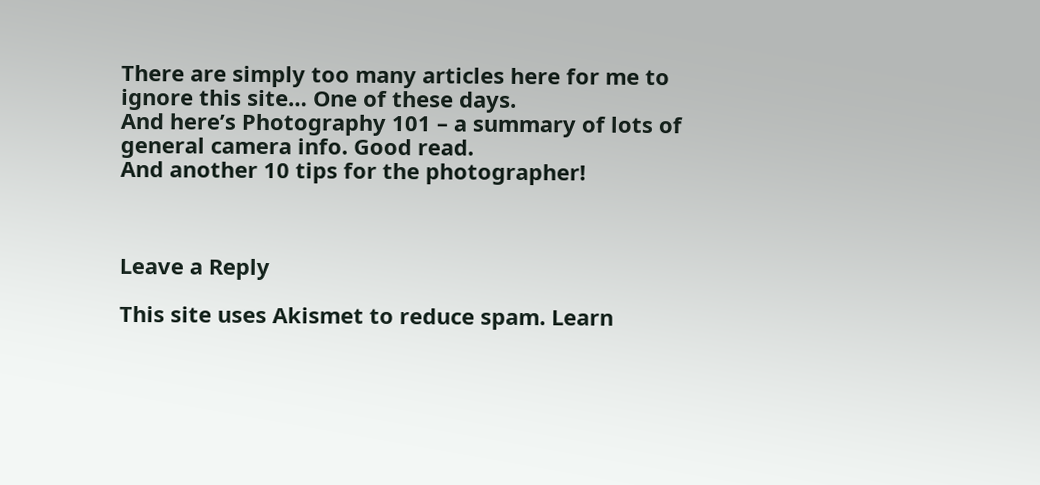There are simply too many articles here for me to ignore this site… One of these days.
And here’s Photography 101 – a summary of lots of general camera info. Good read.
And another 10 tips for the photographer!



Leave a Reply

This site uses Akismet to reduce spam. Learn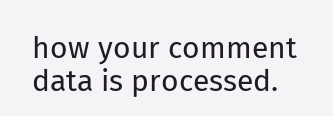how your comment data is processed.